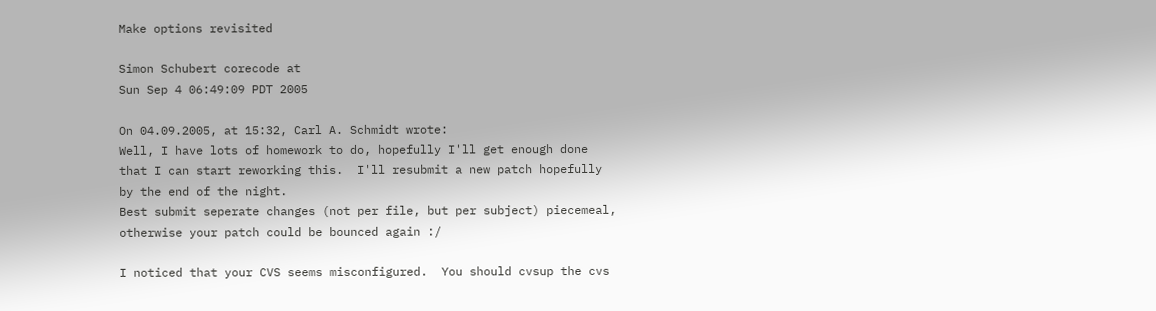Make options revisited

Simon Schubert corecode at
Sun Sep 4 06:49:09 PDT 2005

On 04.09.2005, at 15:32, Carl A. Schmidt wrote:
Well, I have lots of homework to do, hopefully I'll get enough done
that I can start reworking this.  I'll resubmit a new patch hopefully
by the end of the night.
Best submit seperate changes (not per file, but per subject) piecemeal,
otherwise your patch could be bounced again :/

I noticed that your CVS seems misconfigured.  You should cvsup the cvs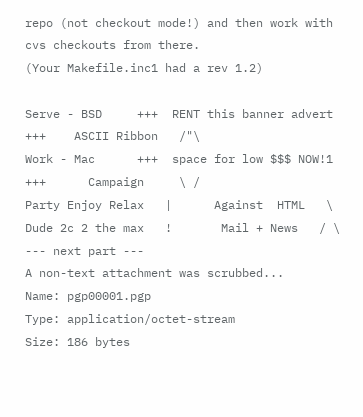repo (not checkout mode!) and then work with cvs checkouts from there.
(Your Makefile.inc1 had a rev 1.2)

Serve - BSD     +++  RENT this banner advert  +++    ASCII Ribbon   /"\
Work - Mac      +++  space for low $$$ NOW!1  +++      Campaign     \ /
Party Enjoy Relax   |      Against  HTML   \
Dude 2c 2 the max   !       Mail + News   / \
--- next part ---
A non-text attachment was scrubbed...
Name: pgp00001.pgp
Type: application/octet-stream
Size: 186 bytes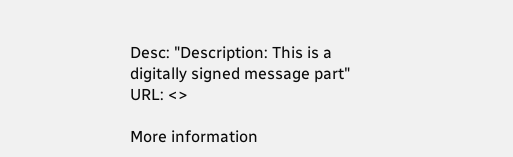Desc: "Description: This is a digitally signed message part"
URL: <>

More information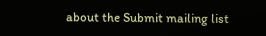about the Submit mailing list